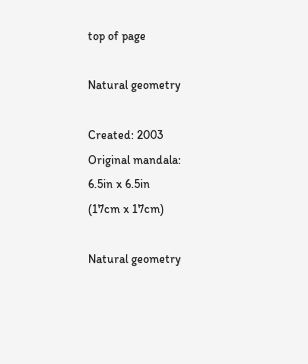top of page

Natural geometry

Created: 2003
Original mandala:
6.5in x 6.5in
(17cm x 17cm)

Natural geometry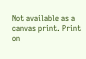Not available as a canvas print. Print on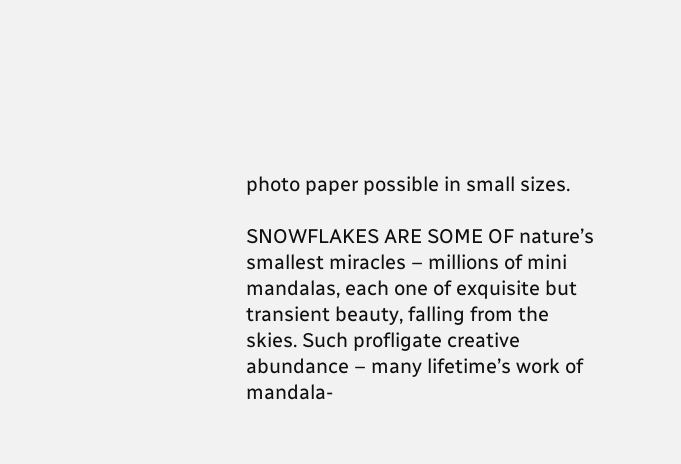photo paper possible in small sizes.

SNOWFLAKES ARE SOME OF nature’s smallest miracles – millions of mini mandalas, each one of exquisite but transient beauty, falling from the skies. Such profligate creative abundance – many lifetime’s work of mandala-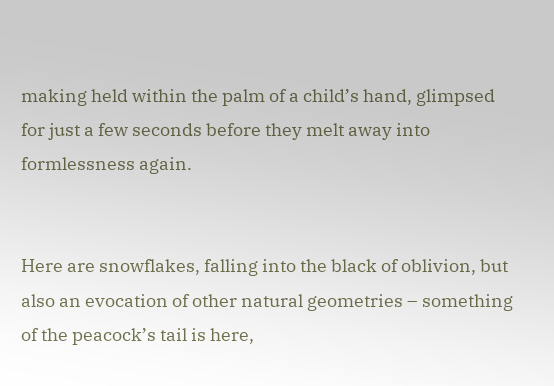making held within the palm of a child’s hand, glimpsed for just a few seconds before they melt away into formlessness again.


Here are snowflakes, falling into the black of oblivion, but also an evocation of other natural geometries – something of the peacock’s tail is here,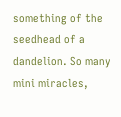something of the seedhead of a dandelion. So many mini miracles,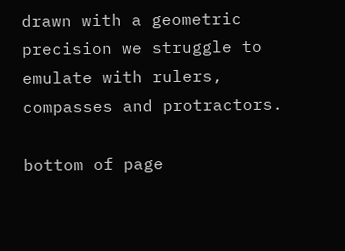drawn with a geometric precision we struggle to emulate with rulers, compasses and protractors.

bottom of page